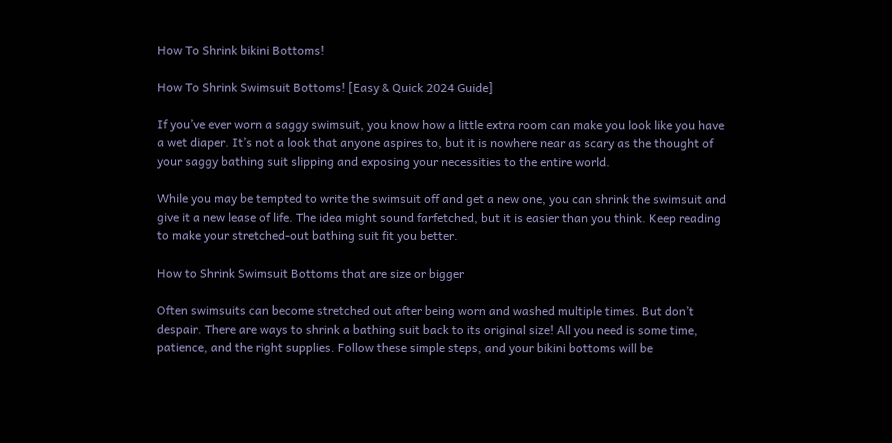How To Shrink bikini Bottoms!

How To Shrink Swimsuit Bottoms! [Easy & Quick 2024 Guide]

If you’ve ever worn a saggy swimsuit, you know how a little extra room can make you look like you have a wet diaper. It’s not a look that anyone aspires to, but it is nowhere near as scary as the thought of your saggy bathing suit slipping and exposing your necessities to the entire world.

While you may be tempted to write the swimsuit off and get a new one, you can shrink the swimsuit and give it a new lease of life. The idea might sound farfetched, but it is easier than you think. Keep reading to make your stretched-out bathing suit fit you better.

How to Shrink Swimsuit Bottoms that are size or bigger

Often swimsuits can become stretched out after being worn and washed multiple times. But don’t despair. There are ways to shrink a bathing suit back to its original size! All you need is some time, patience, and the right supplies. Follow these simple steps, and your bikini bottoms will be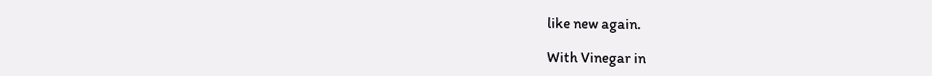like new again.

With Vinegar in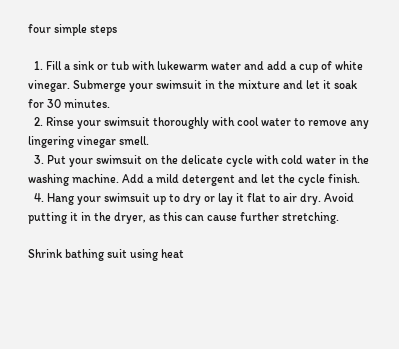four simple steps

  1. Fill a sink or tub with lukewarm water and add a cup of white vinegar. Submerge your swimsuit in the mixture and let it soak for 30 minutes.
  2. Rinse your swimsuit thoroughly with cool water to remove any lingering vinegar smell.
  3. Put your swimsuit on the delicate cycle with cold water in the washing machine. Add a mild detergent and let the cycle finish.
  4. Hang your swimsuit up to dry or lay it flat to air dry. Avoid putting it in the dryer, as this can cause further stretching.

Shrink bathing suit using heat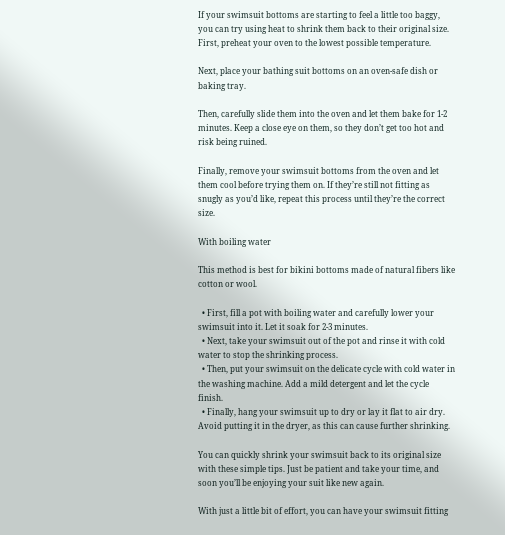If your swimsuit bottoms are starting to feel a little too baggy, you can try using heat to shrink them back to their original size. First, preheat your oven to the lowest possible temperature.

Next, place your bathing suit bottoms on an oven-safe dish or baking tray.

Then, carefully slide them into the oven and let them bake for 1-2 minutes. Keep a close eye on them, so they don’t get too hot and risk being ruined.

Finally, remove your swimsuit bottoms from the oven and let them cool before trying them on. If they’re still not fitting as snugly as you’d like, repeat this process until they’re the correct size.

With boiling water

This method is best for bikini bottoms made of natural fibers like cotton or wool.

  • First, fill a pot with boiling water and carefully lower your swimsuit into it. Let it soak for 2-3 minutes.
  • Next, take your swimsuit out of the pot and rinse it with cold water to stop the shrinking process.
  • Then, put your swimsuit on the delicate cycle with cold water in the washing machine. Add a mild detergent and let the cycle finish.
  • Finally, hang your swimsuit up to dry or lay it flat to air dry. Avoid putting it in the dryer, as this can cause further shrinking.

You can quickly shrink your swimsuit back to its original size with these simple tips. Just be patient and take your time, and soon you’ll be enjoying your suit like new again.

With just a little bit of effort, you can have your swimsuit fitting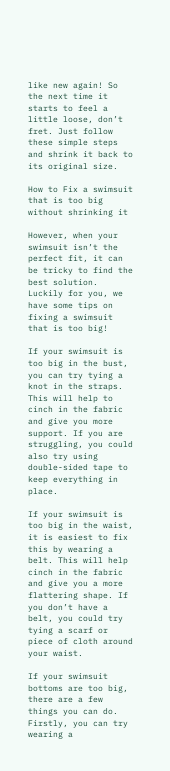like new again! So the next time it starts to feel a little loose, don’t fret. Just follow these simple steps and shrink it back to its original size.

How to Fix a swimsuit that is too big without shrinking it

However, when your swimsuit isn’t the perfect fit, it can be tricky to find the best solution. Luckily for you, we have some tips on fixing a swimsuit that is too big!

If your swimsuit is too big in the bust, you can try tying a knot in the straps. This will help to cinch in the fabric and give you more support. If you are struggling, you could also try using double-sided tape to keep everything in place.

If your swimsuit is too big in the waist, it is easiest to fix this by wearing a belt. This will help cinch in the fabric and give you a more flattering shape. If you don’t have a belt, you could try tying a scarf or piece of cloth around your waist.

If your swimsuit bottoms are too big, there are a few things you can do. Firstly, you can try wearing a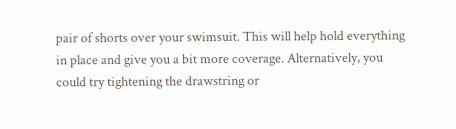pair of shorts over your swimsuit. This will help hold everything in place and give you a bit more coverage. Alternatively, you could try tightening the drawstring or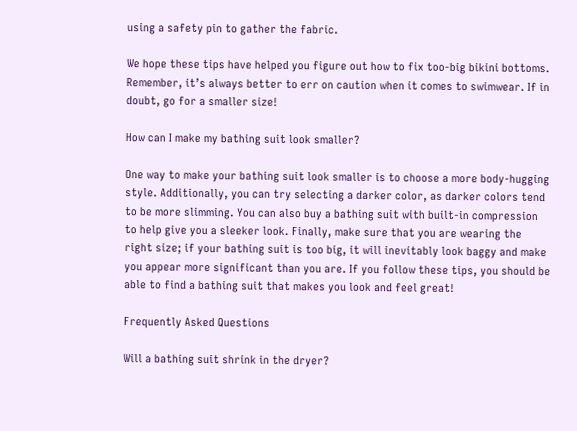using a safety pin to gather the fabric.

We hope these tips have helped you figure out how to fix too-big bikini bottoms. Remember, it’s always better to err on caution when it comes to swimwear. If in doubt, go for a smaller size!

How can I make my bathing suit look smaller?

One way to make your bathing suit look smaller is to choose a more body-hugging style. Additionally, you can try selecting a darker color, as darker colors tend to be more slimming. You can also buy a bathing suit with built-in compression to help give you a sleeker look. Finally, make sure that you are wearing the right size; if your bathing suit is too big, it will inevitably look baggy and make you appear more significant than you are. If you follow these tips, you should be able to find a bathing suit that makes you look and feel great!

Frequently Asked Questions

Will a bathing suit shrink in the dryer?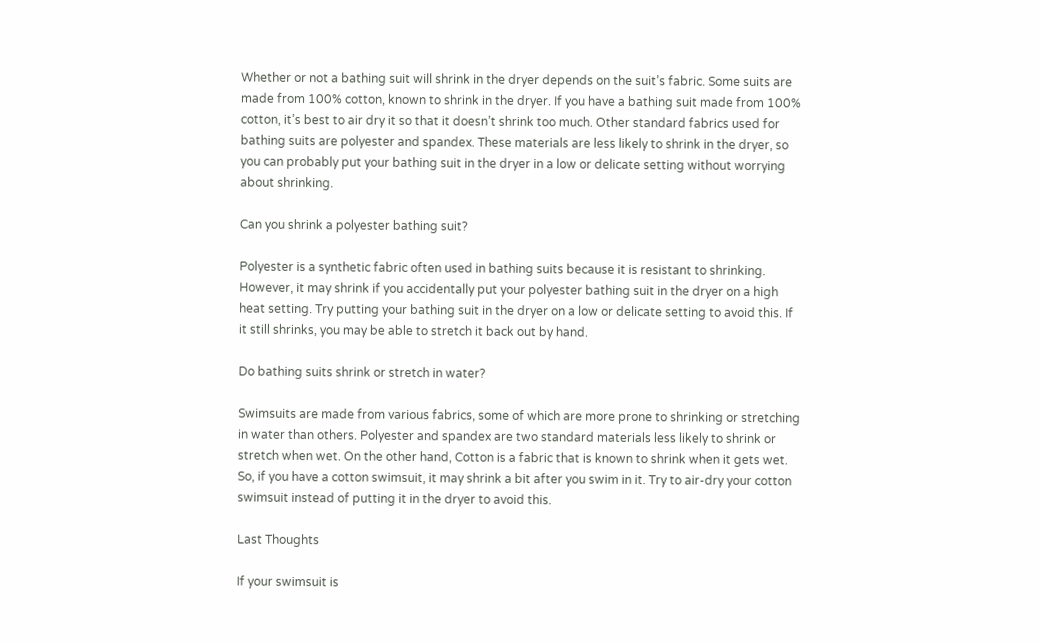Whether or not a bathing suit will shrink in the dryer depends on the suit’s fabric. Some suits are made from 100% cotton, known to shrink in the dryer. If you have a bathing suit made from 100% cotton, it’s best to air dry it so that it doesn’t shrink too much. Other standard fabrics used for bathing suits are polyester and spandex. These materials are less likely to shrink in the dryer, so you can probably put your bathing suit in the dryer in a low or delicate setting without worrying about shrinking.

Can you shrink a polyester bathing suit?

Polyester is a synthetic fabric often used in bathing suits because it is resistant to shrinking. However, it may shrink if you accidentally put your polyester bathing suit in the dryer on a high heat setting. Try putting your bathing suit in the dryer on a low or delicate setting to avoid this. If it still shrinks, you may be able to stretch it back out by hand.

Do bathing suits shrink or stretch in water?

Swimsuits are made from various fabrics, some of which are more prone to shrinking or stretching in water than others. Polyester and spandex are two standard materials less likely to shrink or stretch when wet. On the other hand, Cotton is a fabric that is known to shrink when it gets wet. So, if you have a cotton swimsuit, it may shrink a bit after you swim in it. Try to air-dry your cotton swimsuit instead of putting it in the dryer to avoid this.

Last Thoughts

If your swimsuit is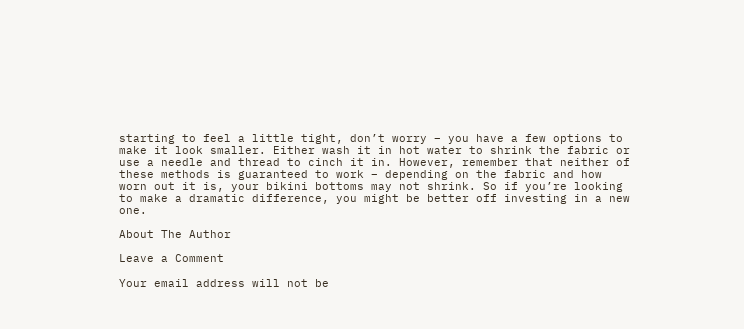starting to feel a little tight, don’t worry – you have a few options to make it look smaller. Either wash it in hot water to shrink the fabric or use a needle and thread to cinch it in. However, remember that neither of these methods is guaranteed to work – depending on the fabric and how worn out it is, your bikini bottoms may not shrink. So if you’re looking to make a dramatic difference, you might be better off investing in a new one.

About The Author

Leave a Comment

Your email address will not be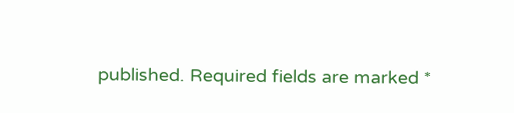published. Required fields are marked *